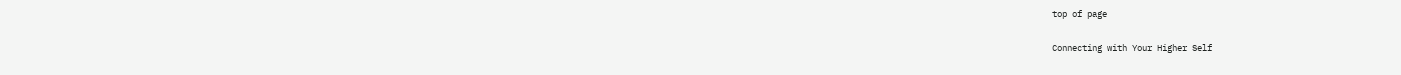top of page

Connecting with Your Higher Self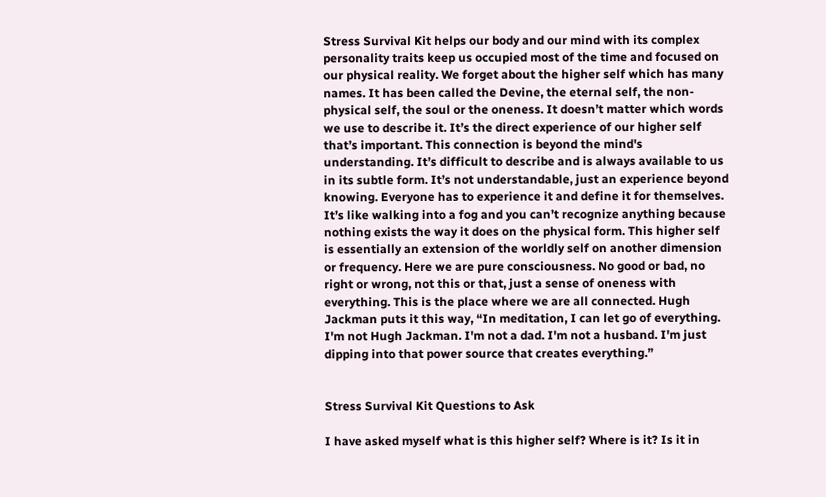Stress Survival Kit helps our body and our mind with its complex personality traits keep us occupied most of the time and focused on our physical reality. We forget about the higher self which has many names. It has been called the Devine, the eternal self, the non- physical self, the soul or the oneness. It doesn’t matter which words we use to describe it. It’s the direct experience of our higher self that’s important. This connection is beyond the mind's understanding. It’s difficult to describe and is always available to us in its subtle form. It’s not understandable, just an experience beyond knowing. Everyone has to experience it and define it for themselves. It’s like walking into a fog and you can’t recognize anything because nothing exists the way it does on the physical form. This higher self is essentially an extension of the worldly self on another dimension or frequency. Here we are pure consciousness. No good or bad, no right or wrong, not this or that, just a sense of oneness with everything. This is the place where we are all connected. Hugh Jackman puts it this way, “In meditation, I can let go of everything. I'm not Hugh Jackman. I'm not a dad. I'm not a husband. I'm just dipping into that power source that creates everything.”


Stress Survival Kit Questions to Ask

I have asked myself what is this higher self? Where is it? Is it in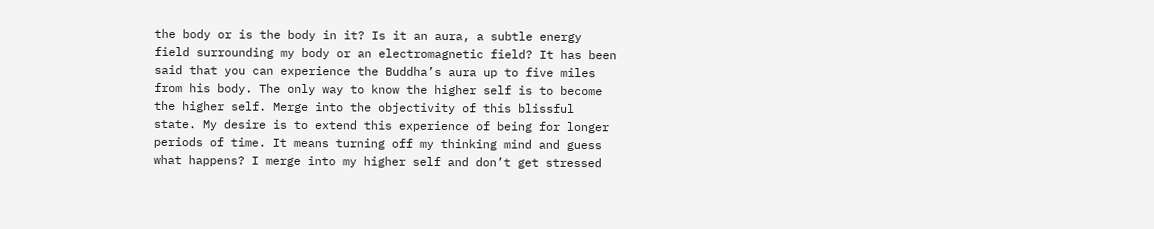the body or is the body in it? Is it an aura, a subtle energy field surrounding my body or an electromagnetic field? It has been said that you can experience the Buddha’s aura up to five miles from his body. The only way to know the higher self is to become the higher self. Merge into the objectivity of this blissful state. My desire is to extend this experience of being for longer periods of time. It means turning off my thinking mind and guess what happens? I merge into my higher self and don’t get stressed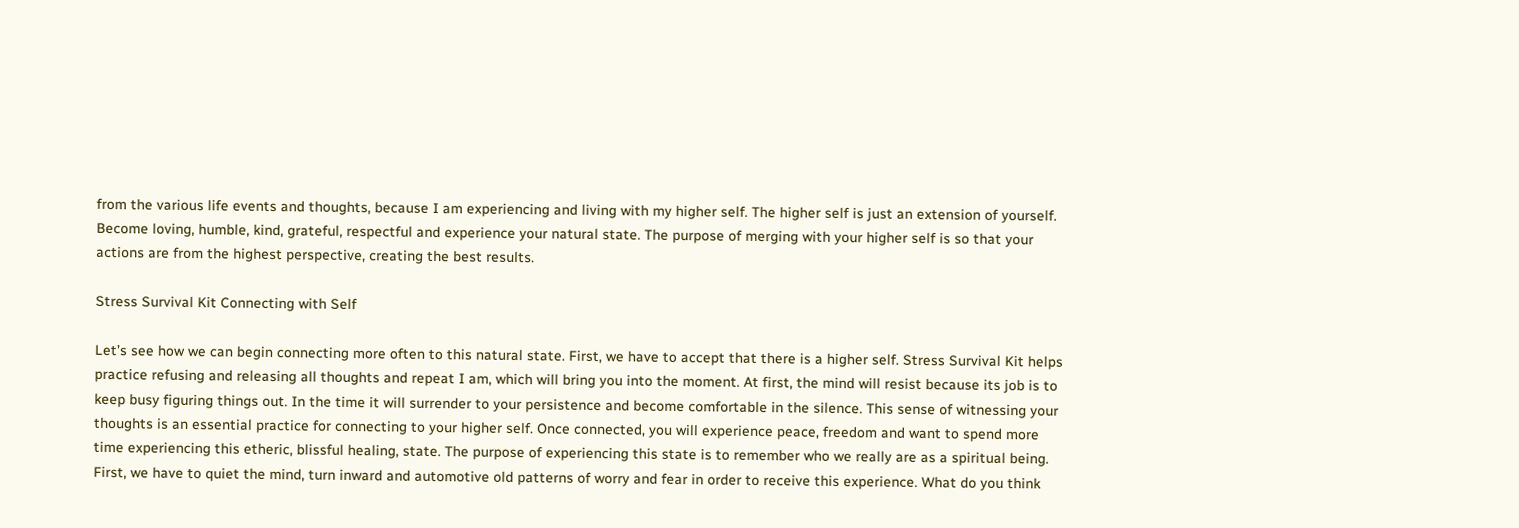from the various life events and thoughts, because I am experiencing and living with my higher self. The higher self is just an extension of yourself. Become loving, humble, kind, grateful, respectful and experience your natural state. The purpose of merging with your higher self is so that your actions are from the highest perspective, creating the best results.

Stress Survival Kit Connecting with Self

Let’s see how we can begin connecting more often to this natural state. First, we have to accept that there is a higher self. Stress Survival Kit helps practice refusing and releasing all thoughts and repeat I am, which will bring you into the moment. At first, the mind will resist because its job is to keep busy figuring things out. In the time it will surrender to your persistence and become comfortable in the silence. This sense of witnessing your thoughts is an essential practice for connecting to your higher self. Once connected, you will experience peace, freedom and want to spend more time experiencing this etheric, blissful healing, state. The purpose of experiencing this state is to remember who we really are as a spiritual being. First, we have to quiet the mind, turn inward and automotive old patterns of worry and fear in order to receive this experience. What do you think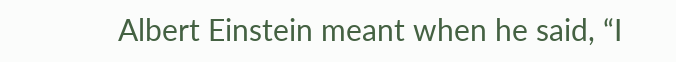Albert Einstein meant when he said, “I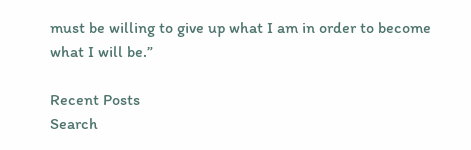must be willing to give up what I am in order to become what I will be.”

Recent Posts
Search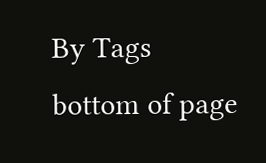By Tags
bottom of page